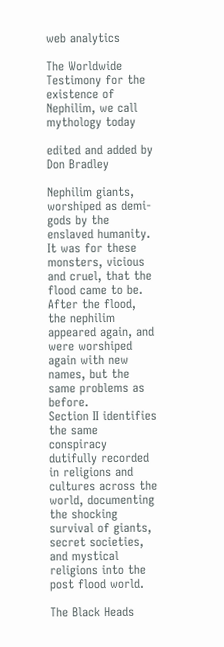web analytics

The Worldwide Testimony for the existence of Nephilim, we call mythology today

edited and added by Don Bradley

Nephilim giants, worshiped as demi-gods by the enslaved humanity. It was for these monsters, vicious and cruel, that the flood came to be. After the flood, the nephilim appeared again, and were worshiped again with new names, but the same problems as before.
Section II identifies the same conspiracy dutifully recorded in religions and cultures across the world, documenting the shocking survival of giants, secret societies, and mystical religions into the post flood world.

The Black Heads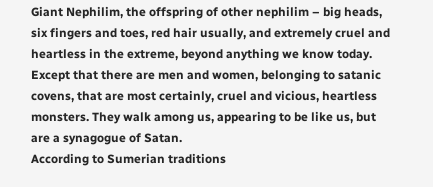Giant Nephilim, the offspring of other nephilim – big heads, six fingers and toes, red hair usually, and extremely cruel and heartless in the extreme, beyond anything we know today. Except that there are men and women, belonging to satanic covens, that are most certainly, cruel and vicious, heartless monsters. They walk among us, appearing to be like us, but are a synagogue of Satan.
According to Sumerian traditions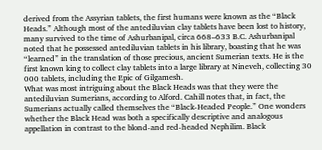derived from the Assyrian tablets, the first humans were known as the “Black Heads.” Although most of the antediluvian clay tablets have been lost to history, many survived to the time of Ashurbanipal, circa 668–633 B.C. Ashurbanipal noted that he possessed antediluvian tablets in his library, boasting that he was “learned” in the translation of those precious, ancient Sumerian texts. He is the first known king to collect clay tablets into a large library at Nineveh, collecting 30 000 tablets, including the Epic of Gilgamesh.
What was most intriguing about the Black Heads was that they were the antediluvian Sumerians, according to Alford. Cahill notes that, in fact, the Sumerians actually called themselves the “Black-Headed People.” One wonders whether the Black Head was both a specifically descriptive and analogous appellation in contrast to the blond-and red-headed Nephilim. Black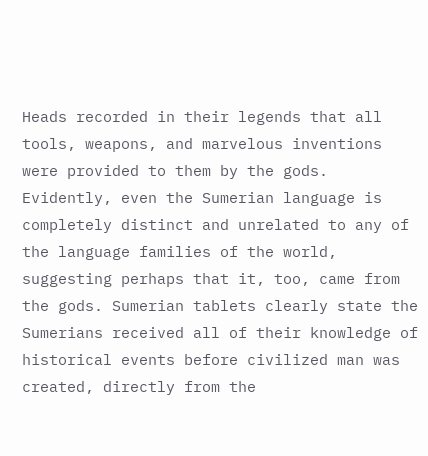Heads recorded in their legends that all tools, weapons, and marvelous inventions were provided to them by the gods. Evidently, even the Sumerian language is completely distinct and unrelated to any of the language families of the world, suggesting perhaps that it, too, came from the gods. Sumerian tablets clearly state the Sumerians received all of their knowledge of historical events before civilized man was created, directly from the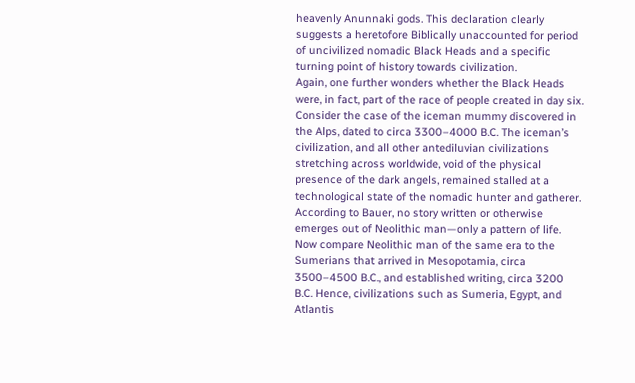heavenly Anunnaki gods. This declaration clearly suggests a heretofore Biblically unaccounted for period of uncivilized nomadic Black Heads and a specific turning point of history towards civilization.
Again, one further wonders whether the Black Heads were, in fact, part of the race of people created in day six. Consider the case of the iceman mummy discovered in the Alps, dated to circa 3300–4000 B.C. The iceman’s civilization, and all other antediluvian civilizations stretching across worldwide, void of the physical presence of the dark angels, remained stalled at a technological state of the nomadic hunter and gatherer. According to Bauer, no story written or otherwise emerges out of Neolithic man—only a pattern of life. Now compare Neolithic man of the same era to the Sumerians that arrived in Mesopotamia, circa 3500–4500 B.C., and established writing, circa 3200 B.C. Hence, civilizations such as Sumeria, Egypt, and Atlantis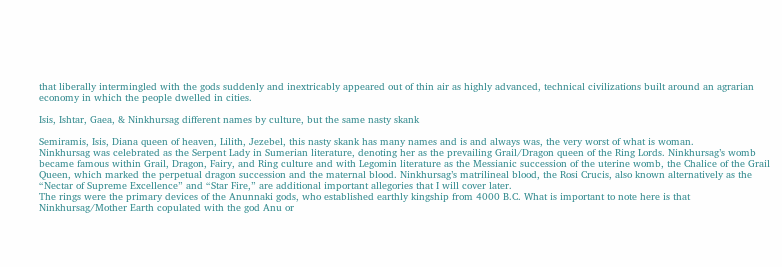that liberally intermingled with the gods suddenly and inextricably appeared out of thin air as highly advanced, technical civilizations built around an agrarian economy in which the people dwelled in cities.

Isis, Ishtar, Gaea, & Ninkhursag different names by culture, but the same nasty skank

Semiramis, Isis, Diana queen of heaven, Lilith, Jezebel, this nasty skank has many names and is and always was, the very worst of what is woman.
Ninkhursag was celebrated as the Serpent Lady in Sumerian literature, denoting her as the prevailing Grail/Dragon queen of the Ring Lords. Ninkhursag’s womb became famous within Grail, Dragon, Fairy, and Ring culture and with Legomin literature as the Messianic succession of the uterine womb, the Chalice of the Grail Queen, which marked the perpetual dragon succession and the maternal blood. Ninkhursag’s matrilineal blood, the Rosi Crucis, also known alternatively as the “Nectar of Supreme Excellence” and “Star Fire,” are additional important allegories that I will cover later.
The rings were the primary devices of the Anunnaki gods, who established earthly kingship from 4000 B.C. What is important to note here is that Ninkhursag/Mother Earth copulated with the god Anu or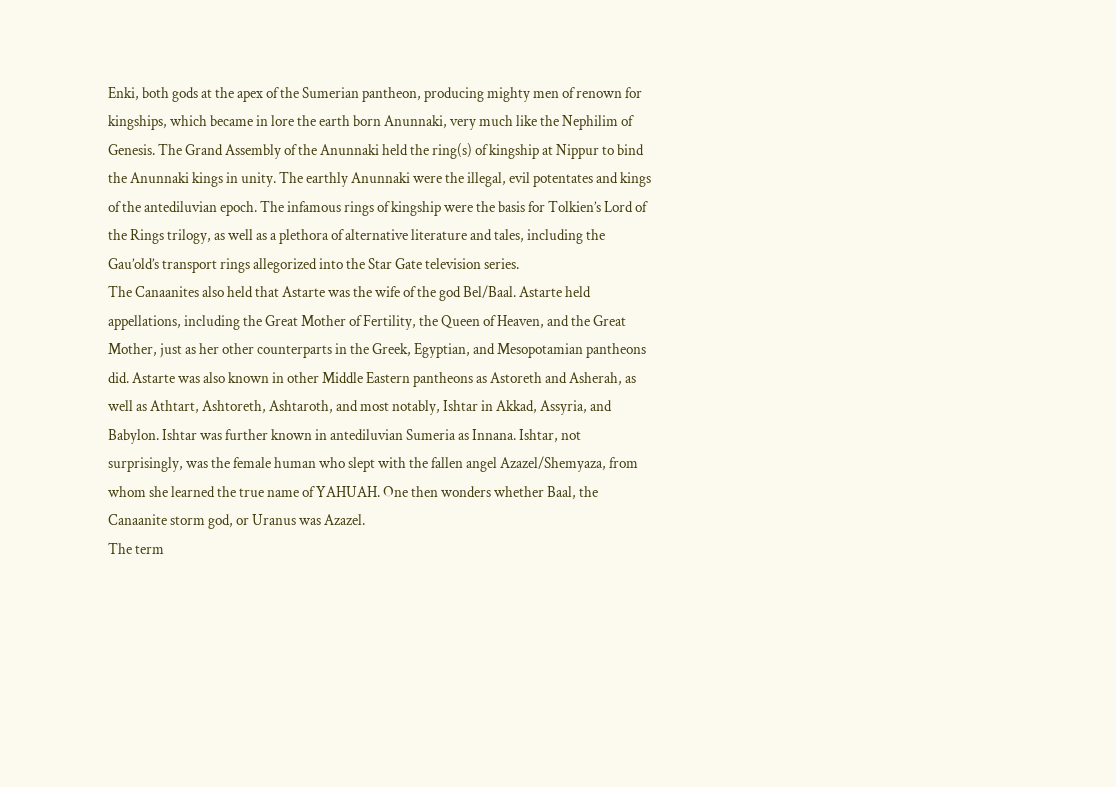Enki, both gods at the apex of the Sumerian pantheon, producing mighty men of renown for kingships, which became in lore the earth born Anunnaki, very much like the Nephilim of Genesis. The Grand Assembly of the Anunnaki held the ring(s) of kingship at Nippur to bind the Anunnaki kings in unity. The earthly Anunnaki were the illegal, evil potentates and kings of the antediluvian epoch. The infamous rings of kingship were the basis for Tolkien’s Lord of the Rings trilogy, as well as a plethora of alternative literature and tales, including the Gau’old’s transport rings allegorized into the Star Gate television series.
The Canaanites also held that Astarte was the wife of the god Bel/Baal. Astarte held appellations, including the Great Mother of Fertility, the Queen of Heaven, and the Great Mother, just as her other counterparts in the Greek, Egyptian, and Mesopotamian pantheons did. Astarte was also known in other Middle Eastern pantheons as Astoreth and Asherah, as well as Athtart, Ashtoreth, Ashtaroth, and most notably, Ishtar in Akkad, Assyria, and Babylon. Ishtar was further known in antediluvian Sumeria as Innana. Ishtar, not surprisingly, was the female human who slept with the fallen angel Azazel/Shemyaza, from whom she learned the true name of YAHUAH. One then wonders whether Baal, the Canaanite storm god, or Uranus was Azazel.
The term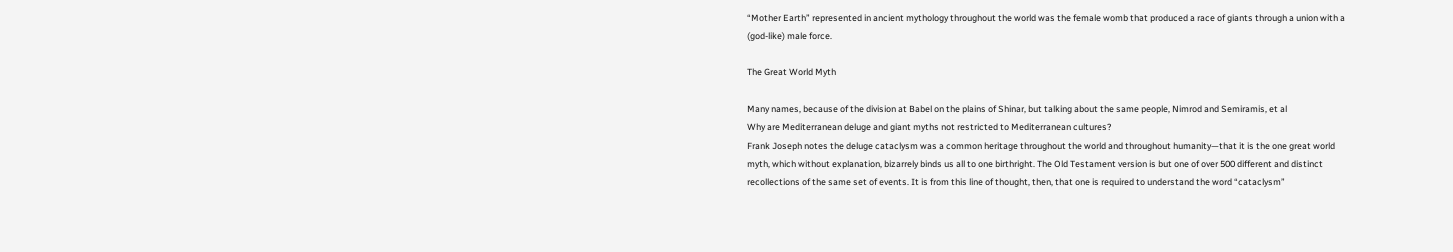“Mother Earth” represented in ancient mythology throughout the world was the female womb that produced a race of giants through a union with a (god-like) male force.

The Great World Myth

Many names, because of the division at Babel on the plains of Shinar, but talking about the same people, Nimrod and Semiramis, et al
Why are Mediterranean deluge and giant myths not restricted to Mediterranean cultures?
Frank Joseph notes the deluge cataclysm was a common heritage throughout the world and throughout humanity—that it is the one great world myth, which without explanation, bizarrely binds us all to one birthright. The Old Testament version is but one of over 500 different and distinct recollections of the same set of events. It is from this line of thought, then, that one is required to understand the word “cataclysm”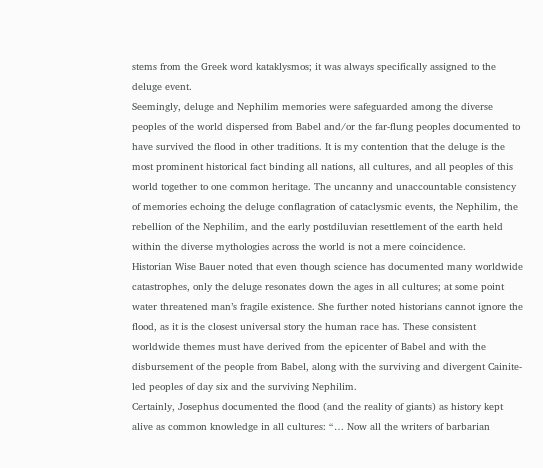stems from the Greek word kataklysmos; it was always specifically assigned to the deluge event.
Seemingly, deluge and Nephilim memories were safeguarded among the diverse peoples of the world dispersed from Babel and/or the far-flung peoples documented to have survived the flood in other traditions. It is my contention that the deluge is the most prominent historical fact binding all nations, all cultures, and all peoples of this world together to one common heritage. The uncanny and unaccountable consistency of memories echoing the deluge conflagration of cataclysmic events, the Nephilim, the rebellion of the Nephilim, and the early postdiluvian resettlement of the earth held within the diverse mythologies across the world is not a mere coincidence.
Historian Wise Bauer noted that even though science has documented many worldwide catastrophes, only the deluge resonates down the ages in all cultures; at some point water threatened man’s fragile existence. She further noted historians cannot ignore the flood, as it is the closest universal story the human race has. These consistent worldwide themes must have derived from the epicenter of Babel and with the disbursement of the people from Babel, along with the surviving and divergent Cainite-led peoples of day six and the surviving Nephilim.
Certainly, Josephus documented the flood (and the reality of giants) as history kept alive as common knowledge in all cultures: “… Now all the writers of barbarian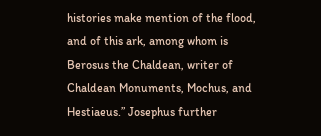histories make mention of the flood, and of this ark, among whom is Berosus the Chaldean, writer of Chaldean Monuments, Mochus, and Hestiaeus.” Josephus further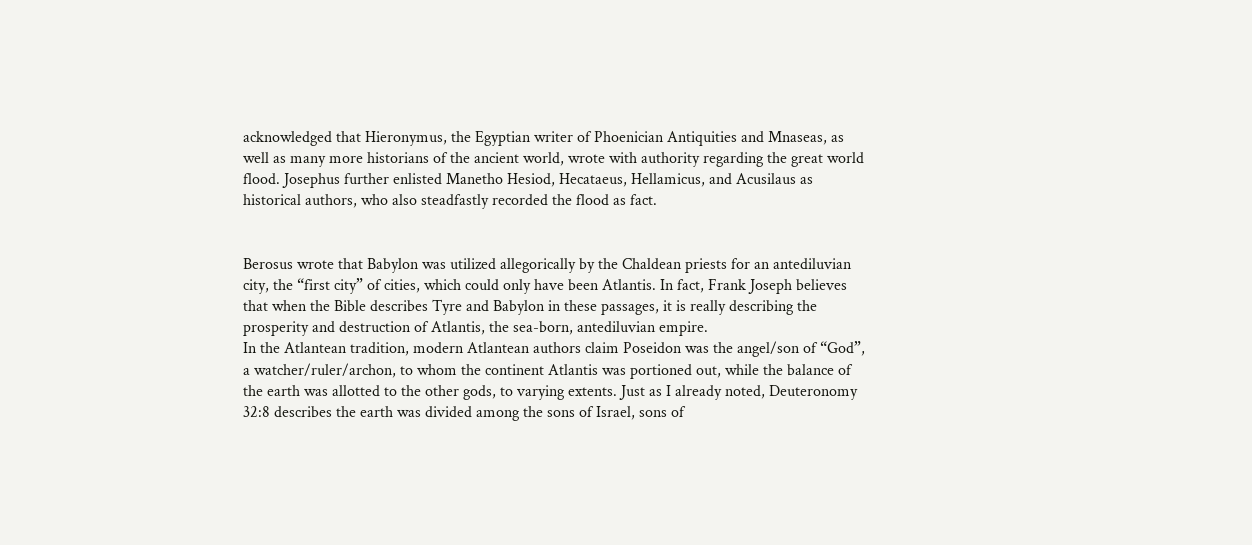acknowledged that Hieronymus, the Egyptian writer of Phoenician Antiquities and Mnaseas, as well as many more historians of the ancient world, wrote with authority regarding the great world flood. Josephus further enlisted Manetho Hesiod, Hecataeus, Hellamicus, and Acusilaus as historical authors, who also steadfastly recorded the flood as fact.


Berosus wrote that Babylon was utilized allegorically by the Chaldean priests for an antediluvian city, the “first city” of cities, which could only have been Atlantis. In fact, Frank Joseph believes that when the Bible describes Tyre and Babylon in these passages, it is really describing the prosperity and destruction of Atlantis, the sea-born, antediluvian empire.
In the Atlantean tradition, modern Atlantean authors claim Poseidon was the angel/son of “God”, a watcher/ruler/archon, to whom the continent Atlantis was portioned out, while the balance of the earth was allotted to the other gods, to varying extents. Just as I already noted, Deuteronomy 32:8 describes the earth was divided among the sons of Israel, sons of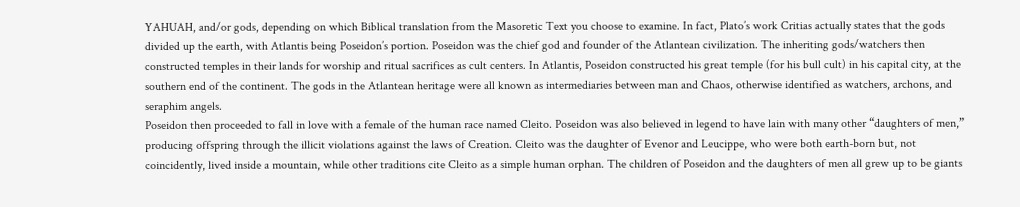YAHUAH, and/or gods, depending on which Biblical translation from the Masoretic Text you choose to examine. In fact, Plato’s work Critias actually states that the gods divided up the earth, with Atlantis being Poseidon’s portion. Poseidon was the chief god and founder of the Atlantean civilization. The inheriting gods/watchers then constructed temples in their lands for worship and ritual sacrifices as cult centers. In Atlantis, Poseidon constructed his great temple (for his bull cult) in his capital city, at the southern end of the continent. The gods in the Atlantean heritage were all known as intermediaries between man and Chaos, otherwise identified as watchers, archons, and seraphim angels.
Poseidon then proceeded to fall in love with a female of the human race named Cleito. Poseidon was also believed in legend to have lain with many other “daughters of men,” producing offspring through the illicit violations against the laws of Creation. Cleito was the daughter of Evenor and Leucippe, who were both earth-born but, not coincidently, lived inside a mountain, while other traditions cite Cleito as a simple human orphan. The children of Poseidon and the daughters of men all grew up to be giants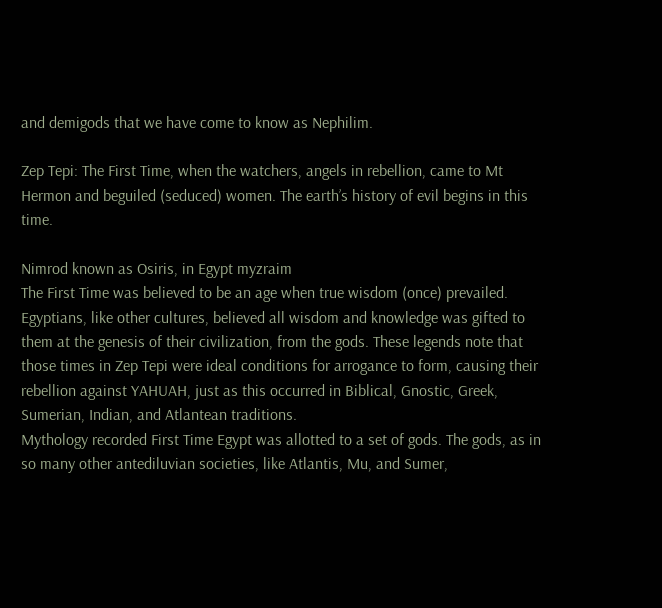and demigods that we have come to know as Nephilim.

Zep Tepi: The First Time, when the watchers, angels in rebellion, came to Mt Hermon and beguiled (seduced) women. The earth’s history of evil begins in this time.

Nimrod known as Osiris, in Egypt myzraim
The First Time was believed to be an age when true wisdom (once) prevailed. Egyptians, like other cultures, believed all wisdom and knowledge was gifted to them at the genesis of their civilization, from the gods. These legends note that those times in Zep Tepi were ideal conditions for arrogance to form, causing their rebellion against YAHUAH, just as this occurred in Biblical, Gnostic, Greek, Sumerian, Indian, and Atlantean traditions.
Mythology recorded First Time Egypt was allotted to a set of gods. The gods, as in so many other antediluvian societies, like Atlantis, Mu, and Sumer,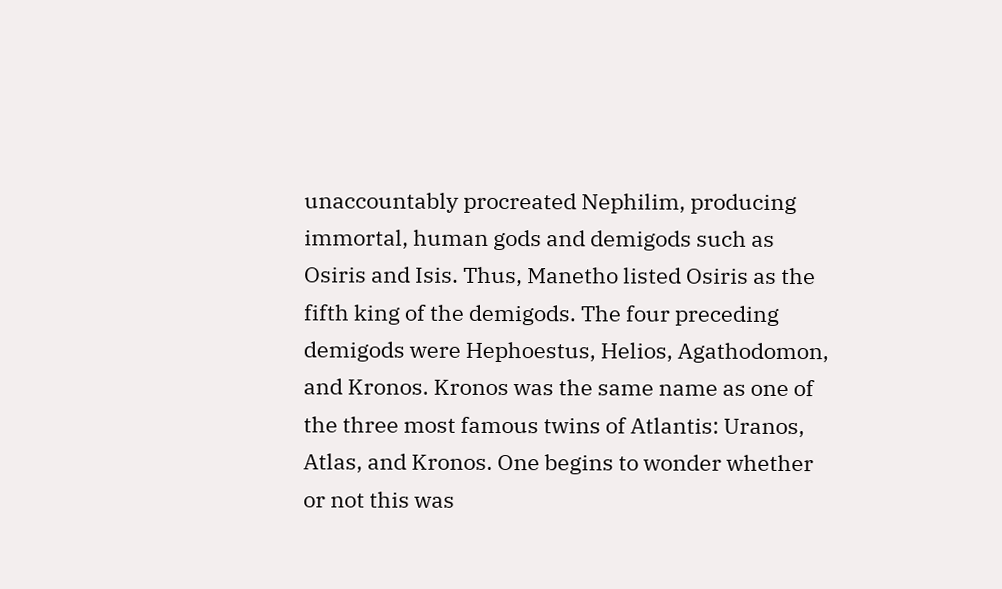unaccountably procreated Nephilim, producing immortal, human gods and demigods such as Osiris and Isis. Thus, Manetho listed Osiris as the fifth king of the demigods. The four preceding demigods were Hephoestus, Helios, Agathodomon, and Kronos. Kronos was the same name as one of the three most famous twins of Atlantis: Uranos, Atlas, and Kronos. One begins to wonder whether or not this was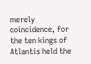merely coincidence, for the ten kings of Atlantis held the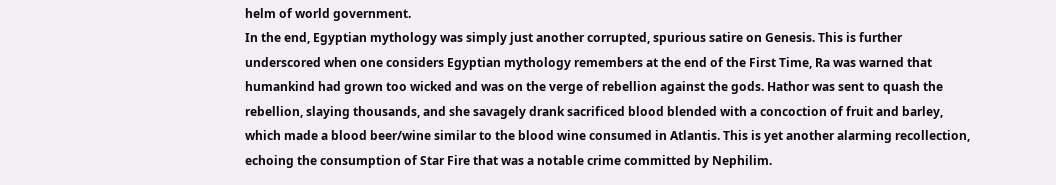helm of world government.
In the end, Egyptian mythology was simply just another corrupted, spurious satire on Genesis. This is further underscored when one considers Egyptian mythology remembers at the end of the First Time, Ra was warned that humankind had grown too wicked and was on the verge of rebellion against the gods. Hathor was sent to quash the rebellion, slaying thousands, and she savagely drank sacrificed blood blended with a concoction of fruit and barley, which made a blood beer/wine similar to the blood wine consumed in Atlantis. This is yet another alarming recollection, echoing the consumption of Star Fire that was a notable crime committed by Nephilim.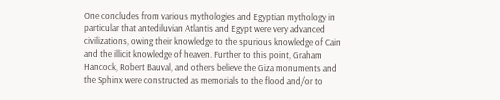One concludes from various mythologies and Egyptian mythology in particular that antediluvian Atlantis and Egypt were very advanced civilizations, owing their knowledge to the spurious knowledge of Cain and the illicit knowledge of heaven. Further to this point, Graham Hancock, Robert Bauval, and others believe the Giza monuments and the Sphinx were constructed as memorials to the flood and/or to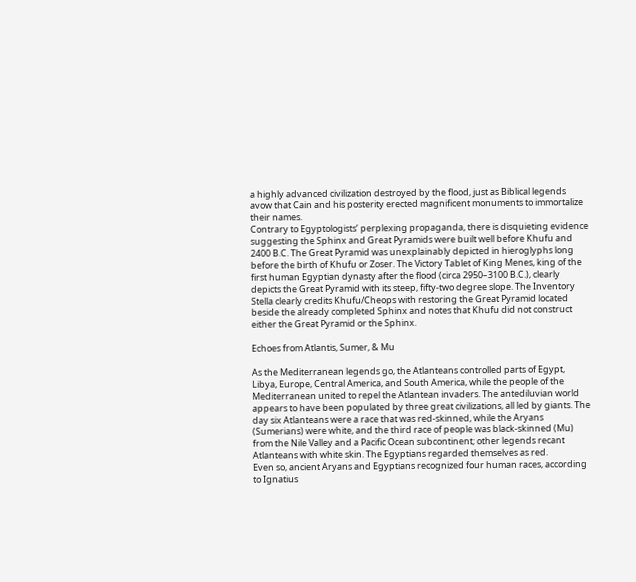a highly advanced civilization destroyed by the flood, just as Biblical legends avow that Cain and his posterity erected magnificent monuments to immortalize their names.
Contrary to Egyptologists’ perplexing propaganda, there is disquieting evidence suggesting the Sphinx and Great Pyramids were built well before Khufu and 2400 B.C. The Great Pyramid was unexplainably depicted in hieroglyphs long before the birth of Khufu or Zoser. The Victory Tablet of King Menes, king of the first human Egyptian dynasty after the flood (circa 2950–3100 B.C.), clearly depicts the Great Pyramid with its steep, fifty-two degree slope. The Inventory Stella clearly credits Khufu/Cheops with restoring the Great Pyramid located beside the already completed Sphinx and notes that Khufu did not construct either the Great Pyramid or the Sphinx.

Echoes from Atlantis, Sumer, & Mu

As the Mediterranean legends go, the Atlanteans controlled parts of Egypt, Libya, Europe, Central America, and South America, while the people of the Mediterranean united to repel the Atlantean invaders. The antediluvian world appears to have been populated by three great civilizations, all led by giants. The day six Atlanteans were a race that was red-skinned, while the Aryans (Sumerians) were white, and the third race of people was black-skinned (Mu) from the Nile Valley and a Pacific Ocean subcontinent; other legends recant Atlanteans with white skin. The Egyptians regarded themselves as red.
Even so, ancient Aryans and Egyptians recognized four human races, according to Ignatius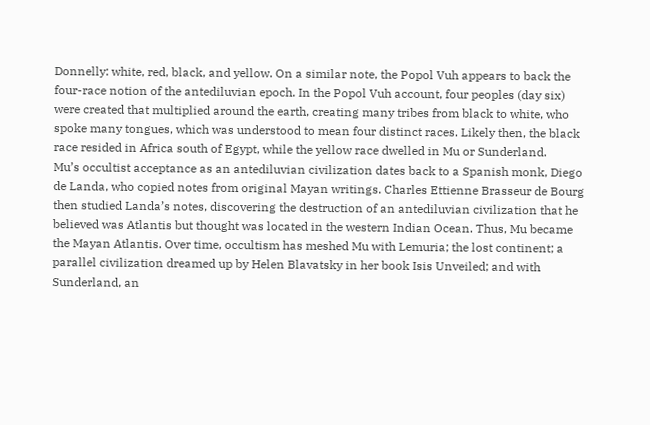Donnelly: white, red, black, and yellow. On a similar note, the Popol Vuh appears to back the four-race notion of the antediluvian epoch. In the Popol Vuh account, four peoples (day six) were created that multiplied around the earth, creating many tribes from black to white, who spoke many tongues, which was understood to mean four distinct races. Likely then, the black race resided in Africa south of Egypt, while the yellow race dwelled in Mu or Sunderland.
Mu’s occultist acceptance as an antediluvian civilization dates back to a Spanish monk, Diego de Landa, who copied notes from original Mayan writings. Charles Ettienne Brasseur de Bourg then studied Landa’s notes, discovering the destruction of an antediluvian civilization that he believed was Atlantis but thought was located in the western Indian Ocean. Thus, Mu became the Mayan Atlantis. Over time, occultism has meshed Mu with Lemuria; the lost continent; a parallel civilization dreamed up by Helen Blavatsky in her book Isis Unveiled; and with Sunderland, an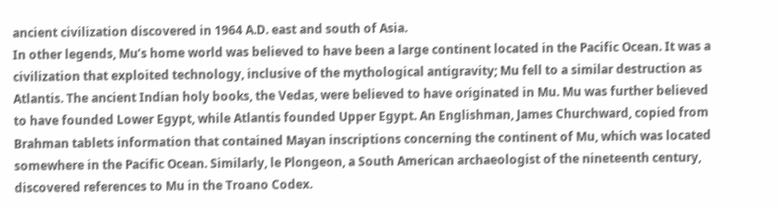ancient civilization discovered in 1964 A.D. east and south of Asia.
In other legends, Mu’s home world was believed to have been a large continent located in the Pacific Ocean. It was a civilization that exploited technology, inclusive of the mythological antigravity; Mu fell to a similar destruction as Atlantis. The ancient Indian holy books, the Vedas, were believed to have originated in Mu. Mu was further believed to have founded Lower Egypt, while Atlantis founded Upper Egypt. An Englishman, James Churchward, copied from Brahman tablets information that contained Mayan inscriptions concerning the continent of Mu, which was located somewhere in the Pacific Ocean. Similarly, le Plongeon, a South American archaeologist of the nineteenth century, discovered references to Mu in the Troano Codex.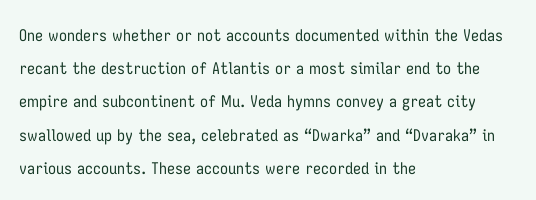One wonders whether or not accounts documented within the Vedas recant the destruction of Atlantis or a most similar end to the empire and subcontinent of Mu. Veda hymns convey a great city swallowed up by the sea, celebrated as “Dwarka” and “Dvaraka” in various accounts. These accounts were recorded in the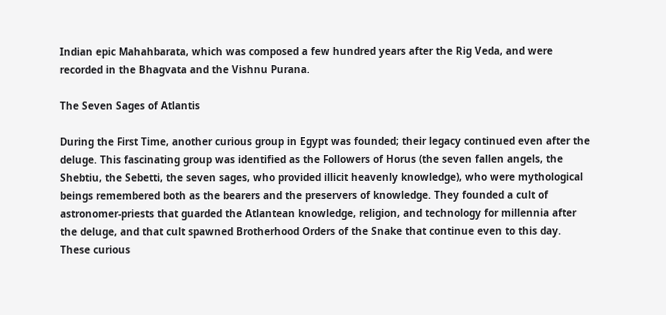Indian epic Mahahbarata, which was composed a few hundred years after the Rig Veda, and were recorded in the Bhagvata and the Vishnu Purana.

The Seven Sages of Atlantis

During the First Time, another curious group in Egypt was founded; their legacy continued even after the deluge. This fascinating group was identified as the Followers of Horus (the seven fallen angels, the Shebtiu, the Sebetti, the seven sages, who provided illicit heavenly knowledge), who were mythological beings remembered both as the bearers and the preservers of knowledge. They founded a cult of astronomer-priests that guarded the Atlantean knowledge, religion, and technology for millennia after the deluge, and that cult spawned Brotherhood Orders of the Snake that continue even to this day. These curious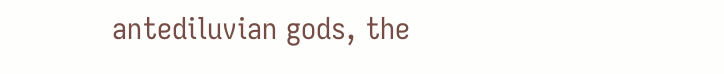antediluvian gods, the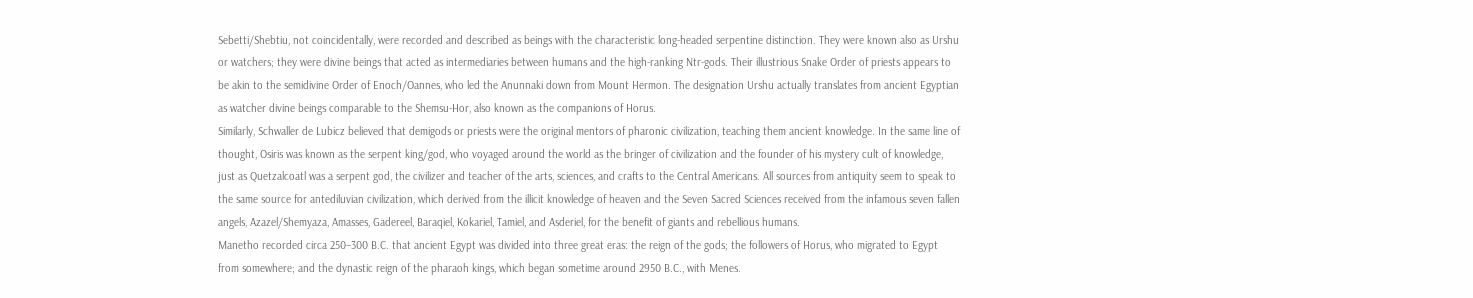Sebetti/Shebtiu, not coincidentally, were recorded and described as beings with the characteristic long-headed serpentine distinction. They were known also as Urshu or watchers; they were divine beings that acted as intermediaries between humans and the high-ranking Ntr-gods. Their illustrious Snake Order of priests appears to be akin to the semidivine Order of Enoch/Oannes, who led the Anunnaki down from Mount Hermon. The designation Urshu actually translates from ancient Egyptian as watcher divine beings comparable to the Shemsu-Hor, also known as the companions of Horus.
Similarly, Schwaller de Lubicz believed that demigods or priests were the original mentors of pharonic civilization, teaching them ancient knowledge. In the same line of thought, Osiris was known as the serpent king/god, who voyaged around the world as the bringer of civilization and the founder of his mystery cult of knowledge, just as Quetzalcoatl was a serpent god, the civilizer and teacher of the arts, sciences, and crafts to the Central Americans. All sources from antiquity seem to speak to the same source for antediluvian civilization, which derived from the illicit knowledge of heaven and the Seven Sacred Sciences received from the infamous seven fallen angels, Azazel/Shemyaza, Amasses, Gadereel, Baraqiel, Kokariel, Tamiel, and Asderiel, for the benefit of giants and rebellious humans.
Manetho recorded circa 250–300 B.C. that ancient Egypt was divided into three great eras: the reign of the gods; the followers of Horus, who migrated to Egypt from somewhere; and the dynastic reign of the pharaoh kings, which began sometime around 2950 B.C., with Menes.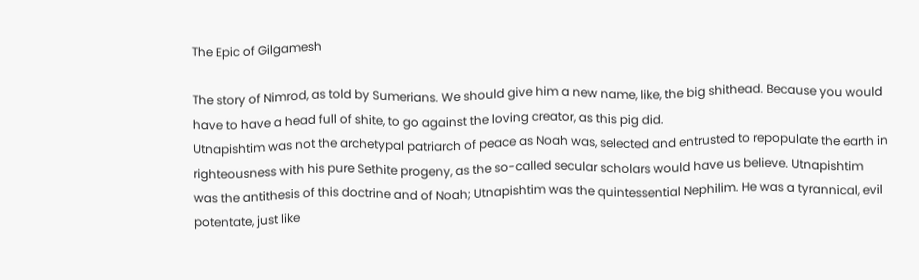The Epic of Gilgamesh

The story of Nimrod, as told by Sumerians. We should give him a new name, like, the big shithead. Because you would have to have a head full of shite, to go against the loving creator, as this pig did.
Utnapishtim was not the archetypal patriarch of peace as Noah was, selected and entrusted to repopulate the earth in righteousness with his pure Sethite progeny, as the so-called secular scholars would have us believe. Utnapishtim was the antithesis of this doctrine and of Noah; Utnapishtim was the quintessential Nephilim. He was a tyrannical, evil potentate, just like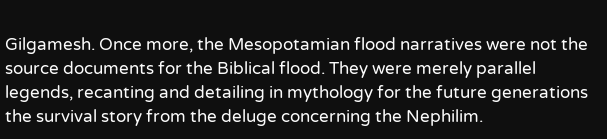Gilgamesh. Once more, the Mesopotamian flood narratives were not the source documents for the Biblical flood. They were merely parallel legends, recanting and detailing in mythology for the future generations the survival story from the deluge concerning the Nephilim.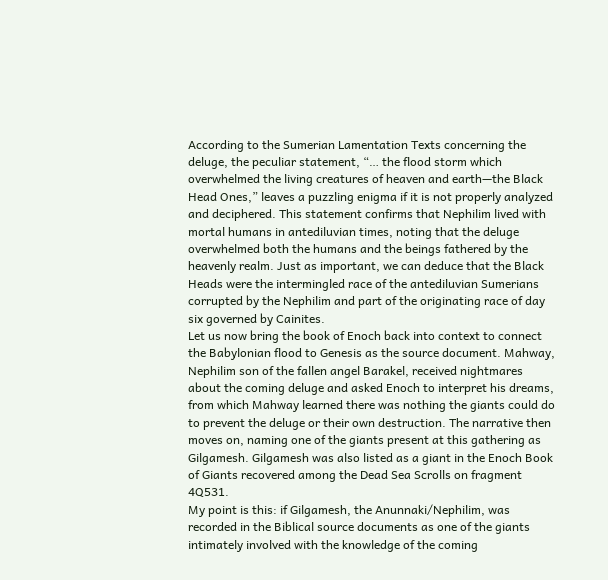According to the Sumerian Lamentation Texts concerning the deluge, the peculiar statement, “… the flood storm which overwhelmed the living creatures of heaven and earth—the Black Head Ones,” leaves a puzzling enigma if it is not properly analyzed and deciphered. This statement confirms that Nephilim lived with mortal humans in antediluvian times, noting that the deluge overwhelmed both the humans and the beings fathered by the heavenly realm. Just as important, we can deduce that the Black Heads were the intermingled race of the antediluvian Sumerians corrupted by the Nephilim and part of the originating race of day six governed by Cainites.
Let us now bring the book of Enoch back into context to connect the Babylonian flood to Genesis as the source document. Mahway, Nephilim son of the fallen angel Barakel, received nightmares about the coming deluge and asked Enoch to interpret his dreams, from which Mahway learned there was nothing the giants could do to prevent the deluge or their own destruction. The narrative then moves on, naming one of the giants present at this gathering as Gilgamesh. Gilgamesh was also listed as a giant in the Enoch Book of Giants recovered among the Dead Sea Scrolls on fragment 4Q531.
My point is this: if Gilgamesh, the Anunnaki/Nephilim, was recorded in the Biblical source documents as one of the giants intimately involved with the knowledge of the coming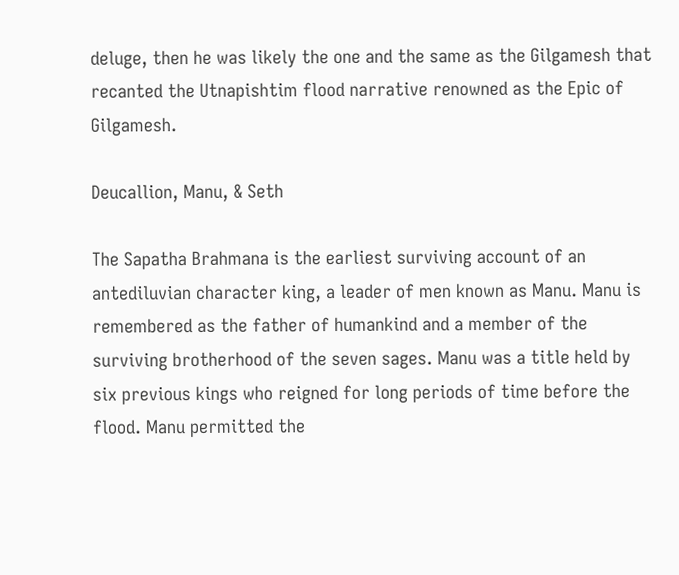deluge, then he was likely the one and the same as the Gilgamesh that recanted the Utnapishtim flood narrative renowned as the Epic of Gilgamesh.

Deucallion, Manu, & Seth

The Sapatha Brahmana is the earliest surviving account of an antediluvian character king, a leader of men known as Manu. Manu is remembered as the father of humankind and a member of the surviving brotherhood of the seven sages. Manu was a title held by six previous kings who reigned for long periods of time before the flood. Manu permitted the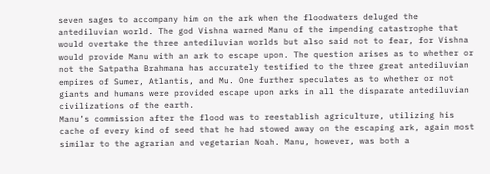seven sages to accompany him on the ark when the floodwaters deluged the antediluvian world. The god Vishna warned Manu of the impending catastrophe that would overtake the three antediluvian worlds but also said not to fear, for Vishna would provide Manu with an ark to escape upon. The question arises as to whether or not the Satpatha Brahmana has accurately testified to the three great antediluvian empires of Sumer, Atlantis, and Mu. One further speculates as to whether or not giants and humans were provided escape upon arks in all the disparate antediluvian civilizations of the earth.
Manu’s commission after the flood was to reestablish agriculture, utilizing his cache of every kind of seed that he had stowed away on the escaping ark, again most similar to the agrarian and vegetarian Noah. Manu, however, was both a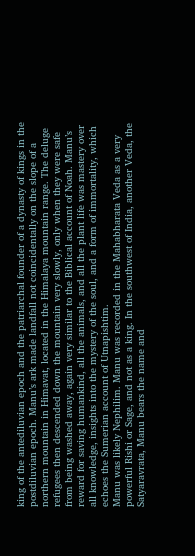king of the antediluvian epoch and the patriarchal founder of a dynasty of kings in the postdiluvian epoch. Manu’s ark made landfall not coincidentally on the slope of a northern mountain in Himavat, located in the Himalaya mountain range. The deluge refugees then descended down the mountain very slowly, only when they were safe from being washed away, again very similar to the Biblical account of Noah. Manu’s reward for saving humankind, all the animals, and all the plant life was mastery over all knowledge, insights into the mystery of the soul, and a form of immortality, which echoes the Sumerian account of Utnapishtim.
Manu was likely Nephilim. Manu was recorded in the Mahabharata Veda as a very powerful Rishi or Sage, and not as a king. In the southwest of India, another Veda, the Satyaravrata, Manu bears the name and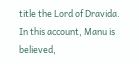title the Lord of Dravida. In this account, Manu is believed,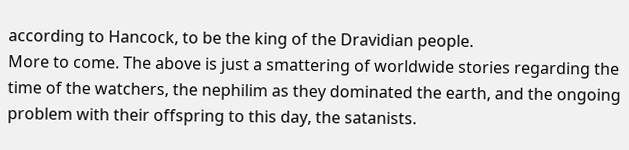according to Hancock, to be the king of the Dravidian people.
More to come. The above is just a smattering of worldwide stories regarding the time of the watchers, the nephilim as they dominated the earth, and the ongoing problem with their offspring to this day, the satanists.